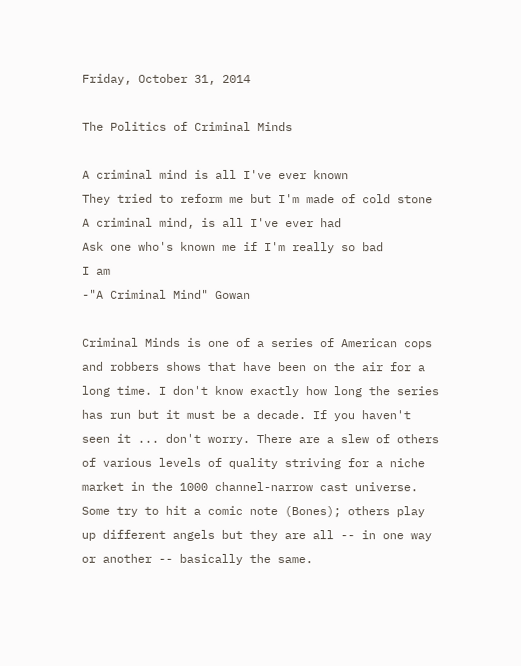Friday, October 31, 2014

The Politics of Criminal Minds

A criminal mind is all I've ever known
They tried to reform me but I'm made of cold stone
A criminal mind, is all I've ever had
Ask one who's known me if I'm really so bad
I am
-"A Criminal Mind" Gowan

Criminal Minds is one of a series of American cops and robbers shows that have been on the air for a long time. I don't know exactly how long the series has run but it must be a decade. If you haven't seen it ... don't worry. There are a slew of others of various levels of quality striving for a niche market in the 1000 channel-narrow cast universe. Some try to hit a comic note (Bones); others play up different angels but they are all -- in one way or another -- basically the same.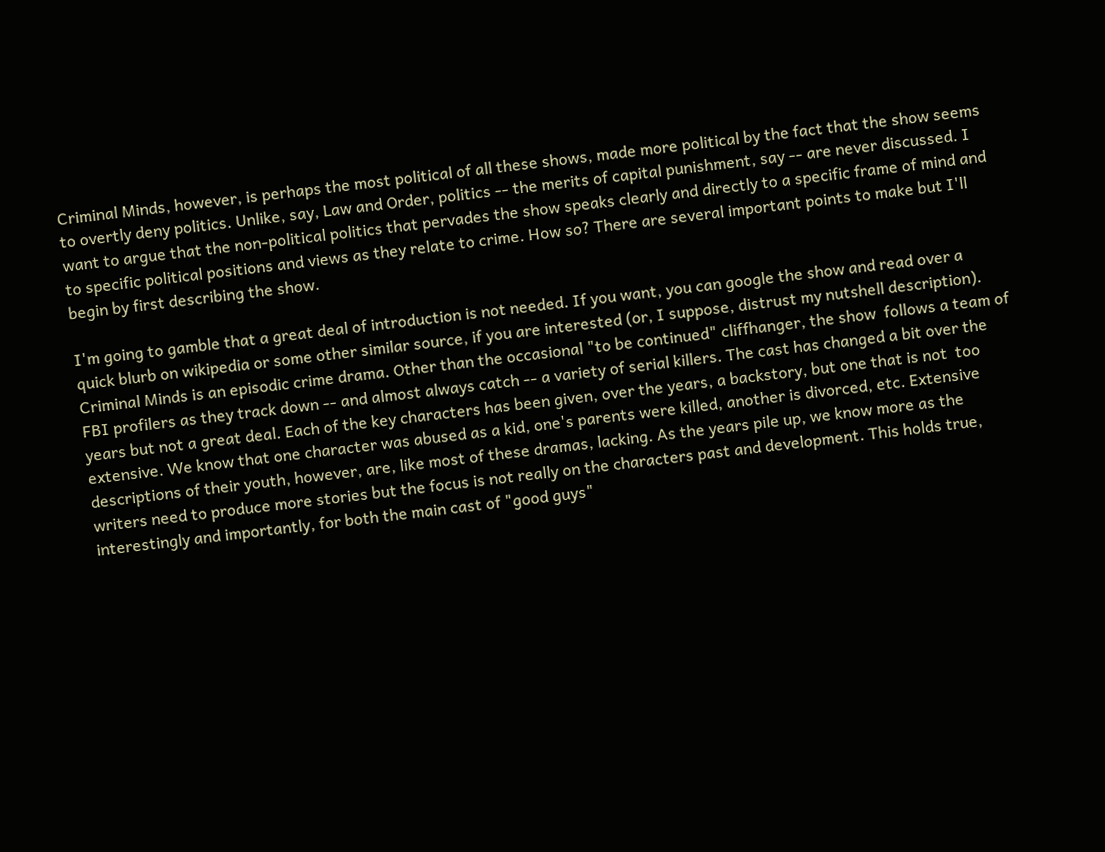Criminal Minds, however, is perhaps the most political of all these shows, made more political by the fact that the show seems to overtly deny politics. Unlike, say, Law and Order, politics -- the merits of capital punishment, say -- are never discussed. I want to argue that the non-political politics that pervades the show speaks clearly and directly to a specific frame of mind and to specific political positions and views as they relate to crime. How so? There are several important points to make but I'll begin by first describing the show.

I'm going to gamble that a great deal of introduction is not needed. If you want, you can google the show and read over a quick blurb on wikipedia or some other similar source, if you are interested (or, I suppose, distrust my nutshell description). Criminal Minds is an episodic crime drama. Other than the occasional "to be continued" cliffhanger, the show  follows a team of FBI profilers as they track down -- and almost always catch -- a variety of serial killers. The cast has changed a bit over the years but not a great deal. Each of the key characters has been given, over the years, a backstory, but one that is not  too extensive. We know that one character was abused as a kid, one's parents were killed, another is divorced, etc. Extensive descriptions of their youth, however, are, like most of these dramas, lacking. As the years pile up, we know more as the writers need to produce more stories but the focus is not really on the characters past and development. This holds true, interestingly and importantly, for both the main cast of "good guys"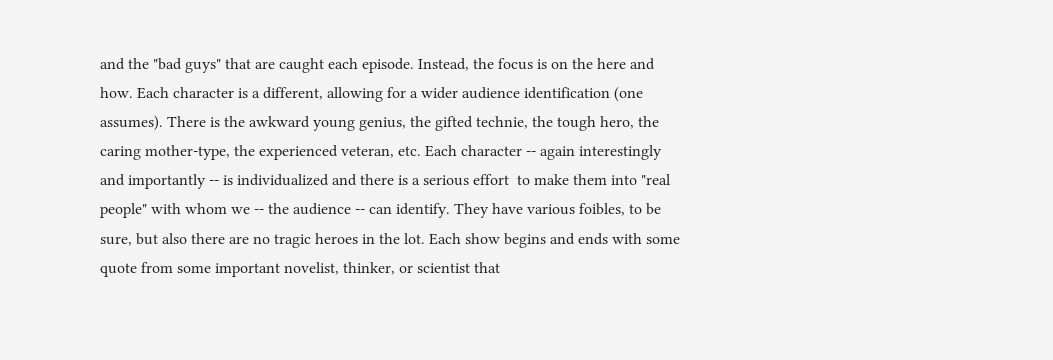and the "bad guys" that are caught each episode. Instead, the focus is on the here and how. Each character is a different, allowing for a wider audience identification (one assumes). There is the awkward young genius, the gifted technie, the tough hero, the caring mother-type, the experienced veteran, etc. Each character -- again interestingly and importantly -- is individualized and there is a serious effort  to make them into "real people" with whom we -- the audience -- can identify. They have various foibles, to be sure, but also there are no tragic heroes in the lot. Each show begins and ends with some quote from some important novelist, thinker, or scientist that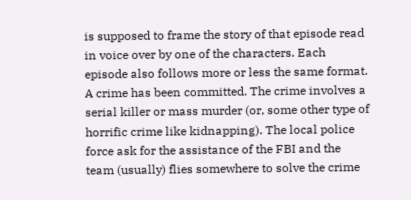is supposed to frame the story of that episode read in voice over by one of the characters. Each episode also follows more or less the same format. A crime has been committed. The crime involves a serial killer or mass murder (or, some other type of horrific crime like kidnapping). The local police force ask for the assistance of the FBI and the team (usually) flies somewhere to solve the crime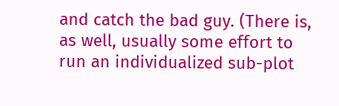and catch the bad guy. (There is, as well, usually some effort to run an individualized sub-plot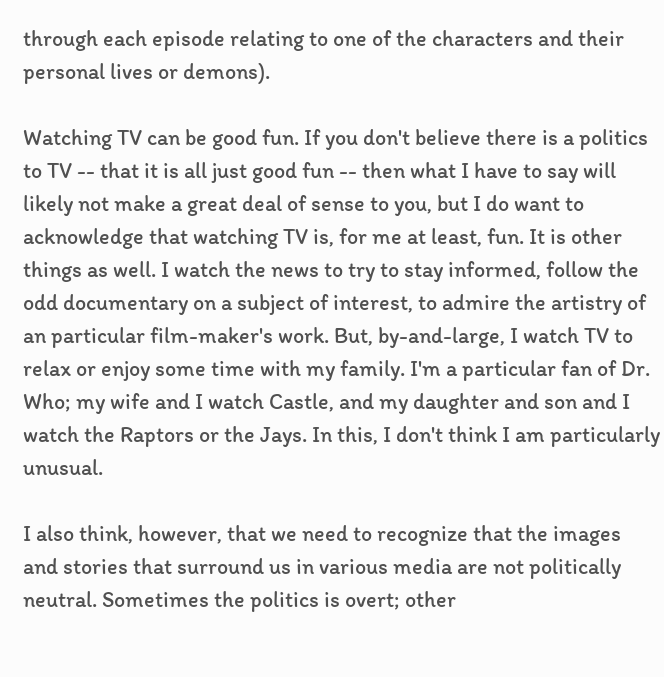through each episode relating to one of the characters and their personal lives or demons).

Watching TV can be good fun. If you don't believe there is a politics to TV -- that it is all just good fun -- then what I have to say will likely not make a great deal of sense to you, but I do want to acknowledge that watching TV is, for me at least, fun. It is other things as well. I watch the news to try to stay informed, follow the odd documentary on a subject of interest, to admire the artistry of an particular film-maker's work. But, by-and-large, I watch TV to relax or enjoy some time with my family. I'm a particular fan of Dr. Who; my wife and I watch Castle, and my daughter and son and I watch the Raptors or the Jays. In this, I don't think I am particularly unusual.

I also think, however, that we need to recognize that the images and stories that surround us in various media are not politically neutral. Sometimes the politics is overt; other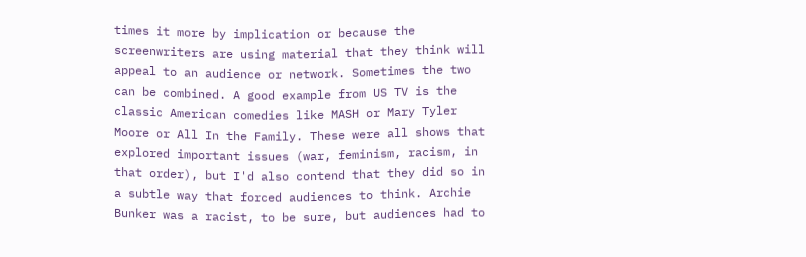times it more by implication or because the screenwriters are using material that they think will appeal to an audience or network. Sometimes the two can be combined. A good example from US TV is the classic American comedies like MASH or Mary Tyler Moore or All In the Family. These were all shows that explored important issues (war, feminism, racism, in that order), but I'd also contend that they did so in a subtle way that forced audiences to think. Archie Bunker was a racist, to be sure, but audiences had to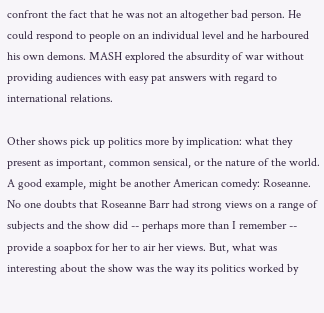confront the fact that he was not an altogether bad person. He could respond to people on an individual level and he harboured his own demons. MASH explored the absurdity of war without providing audiences with easy pat answers with regard to international relations.

Other shows pick up politics more by implication: what they present as important, common sensical, or the nature of the world. A good example, might be another American comedy: Roseanne. No one doubts that Roseanne Barr had strong views on a range of subjects and the show did -- perhaps more than I remember -- provide a soapbox for her to air her views. But, what was interesting about the show was the way its politics worked by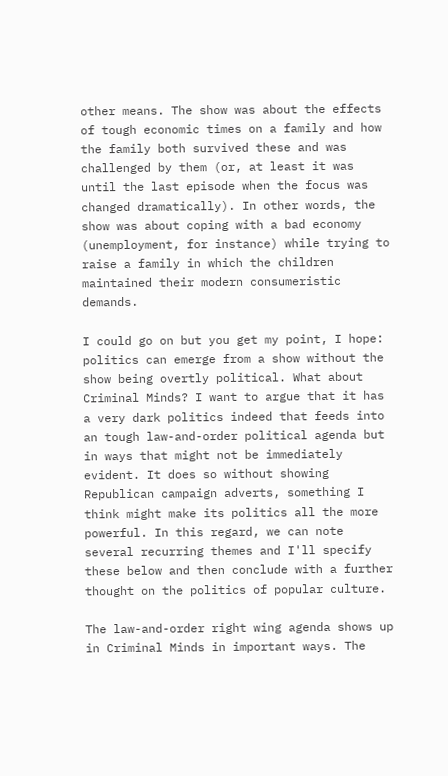other means. The show was about the effects of tough economic times on a family and how the family both survived these and was challenged by them (or, at least it was until the last episode when the focus was changed dramatically). In other words, the show was about coping with a bad economy (unemployment, for instance) while trying to raise a family in which the children maintained their modern consumeristic demands.

I could go on but you get my point, I hope: politics can emerge from a show without the show being overtly political. What about Criminal Minds? I want to argue that it has a very dark politics indeed that feeds into an tough law-and-order political agenda but in ways that might not be immediately evident. It does so without showing Republican campaign adverts, something I think might make its politics all the more powerful. In this regard, we can note several recurring themes and I'll specify these below and then conclude with a further thought on the politics of popular culture.

The law-and-order right wing agenda shows up in Criminal Minds in important ways. The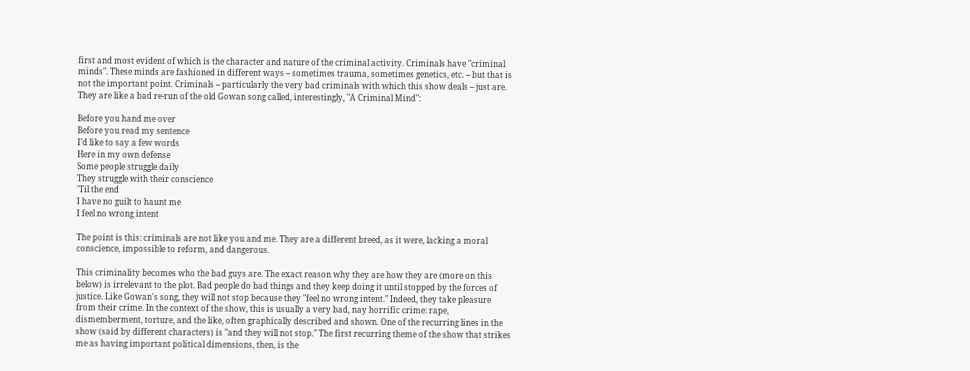first and most evident of which is the character and nature of the criminal activity. Criminals have "criminal minds". These minds are fashioned in different ways -- sometimes trauma, sometimes genetics, etc. -- but that is not the important point. Criminals -- particularly the very bad criminals with which this show deals -- just are. They are like a bad re-run of the old Gowan song called, interestingly, "A Criminal Mind":

Before you hand me over
Before you read my sentence
I’d like to say a few words
Here in my own defense
Some people struggle daily
They struggle with their conscience
'Til the end
I have no guilt to haunt me
I feel no wrong intent

The point is this: criminals are not like you and me. They are a different breed, as it were, lacking a moral conscience, impossible to reform, and dangerous.

This criminality becomes who the bad guys are. The exact reason why they are how they are (more on this below) is irrelevant to the plot. Bad people do bad things and they keep doing it until stopped by the forces of justice. Like Gowan's song, they will not stop because they "feel no wrong intent." Indeed, they take pleasure from their crime. In the context of the show, this is usually a very bad, nay horrific crime: rape, dismemberment, torture, and the like, often graphically described and shown. One of the recurring lines in the show (said by different characters) is "and they will not stop." The first recurring theme of the show that strikes me as having important political dimensions, then, is the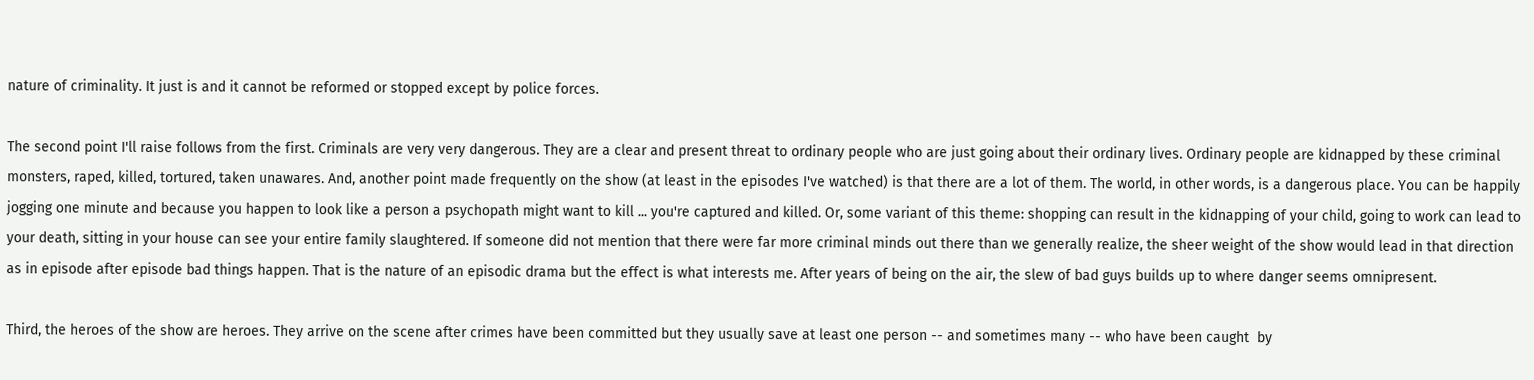nature of criminality. It just is and it cannot be reformed or stopped except by police forces.

The second point I'll raise follows from the first. Criminals are very very dangerous. They are a clear and present threat to ordinary people who are just going about their ordinary lives. Ordinary people are kidnapped by these criminal monsters, raped, killed, tortured, taken unawares. And, another point made frequently on the show (at least in the episodes I've watched) is that there are a lot of them. The world, in other words, is a dangerous place. You can be happily jogging one minute and because you happen to look like a person a psychopath might want to kill ... you're captured and killed. Or, some variant of this theme: shopping can result in the kidnapping of your child, going to work can lead to your death, sitting in your house can see your entire family slaughtered. If someone did not mention that there were far more criminal minds out there than we generally realize, the sheer weight of the show would lead in that direction as in episode after episode bad things happen. That is the nature of an episodic drama but the effect is what interests me. After years of being on the air, the slew of bad guys builds up to where danger seems omnipresent.

Third, the heroes of the show are heroes. They arrive on the scene after crimes have been committed but they usually save at least one person -- and sometimes many -- who have been caught  by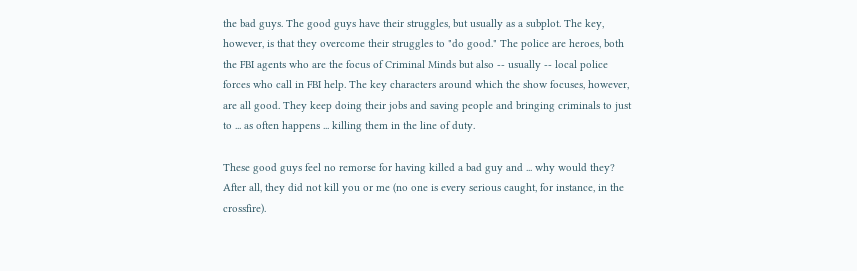the bad guys. The good guys have their struggles, but usually as a subplot. The key, however, is that they overcome their struggles to "do good." The police are heroes, both the FBI agents who are the focus of Criminal Minds but also -- usually -- local police forces who call in FBI help. The key characters around which the show focuses, however, are all good. They keep doing their jobs and saving people and bringing criminals to just to ... as often happens ... killing them in the line of duty.

These good guys feel no remorse for having killed a bad guy and ... why would they? After all, they did not kill you or me (no one is every serious caught, for instance, in the crossfire).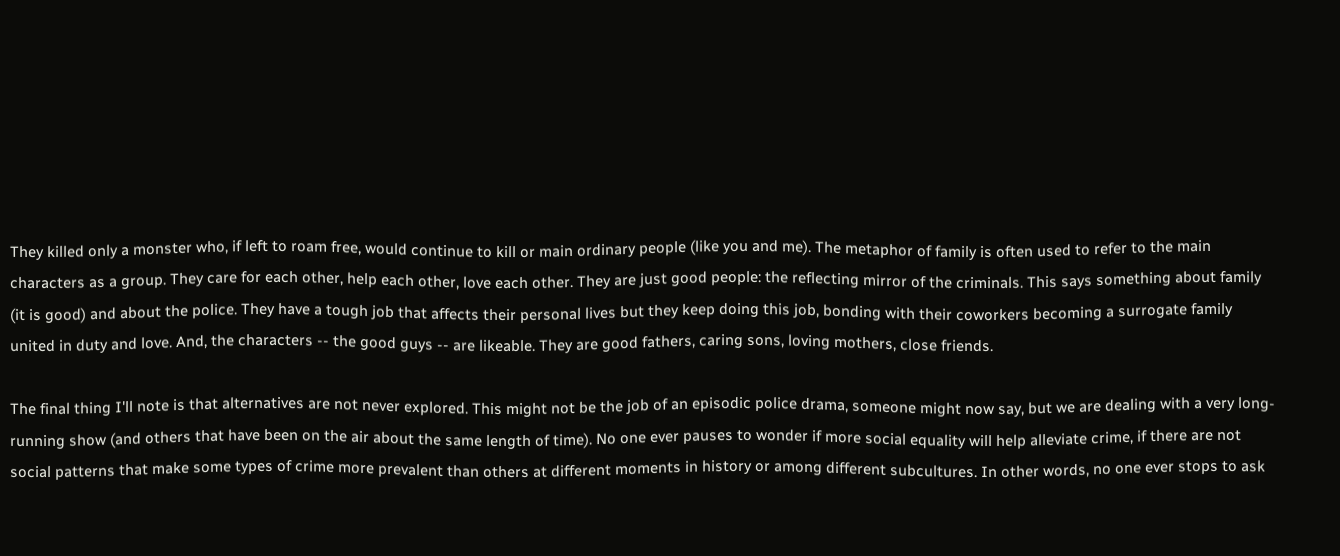They killed only a monster who, if left to roam free, would continue to kill or main ordinary people (like you and me). The metaphor of family is often used to refer to the main characters as a group. They care for each other, help each other, love each other. They are just good people: the reflecting mirror of the criminals. This says something about family (it is good) and about the police. They have a tough job that affects their personal lives but they keep doing this job, bonding with their coworkers becoming a surrogate family united in duty and love. And, the characters -- the good guys -- are likeable. They are good fathers, caring sons, loving mothers, close friends.

The final thing I'll note is that alternatives are not never explored. This might not be the job of an episodic police drama, someone might now say, but we are dealing with a very long-running show (and others that have been on the air about the same length of time). No one ever pauses to wonder if more social equality will help alleviate crime, if there are not social patterns that make some types of crime more prevalent than others at different moments in history or among different subcultures. In other words, no one ever stops to ask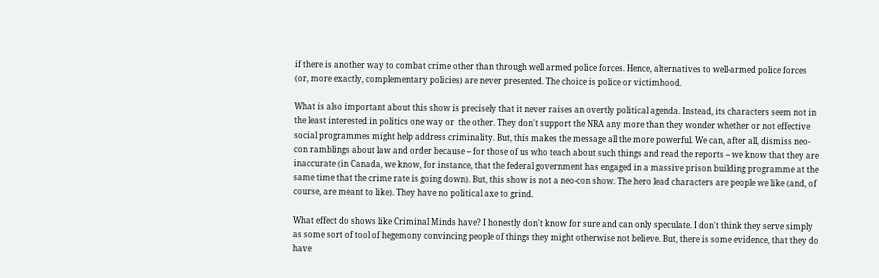if there is another way to combat crime other than through well armed police forces. Hence, alternatives to well-armed police forces (or, more exactly, complementary policies) are never presented. The choice is police or victimhood.

What is also important about this show is precisely that it never raises an overtly political agenda. Instead, its characters seem not in the least interested in politics one way or  the other. They don't support the NRA any more than they wonder whether or not effective social programmes might help address criminality. But, this makes the message all the more powerful. We can, after all, dismiss neo-con ramblings about law and order because -- for those of us who teach about such things and read the reports -- we know that they are inaccurate (in Canada, we know, for instance, that the federal government has engaged in a massive prison building programme at the same time that the crime rate is going down). But, this show is not a neo-con show. The hero lead characters are people we like (and, of course, are meant to like). They have no political axe to grind.

What effect do shows like Criminal Minds have? I honestly don't know for sure and can only speculate. I don't think they serve simply as some sort of tool of hegemony convincing people of things they might otherwise not believe. But, there is some evidence, that they do have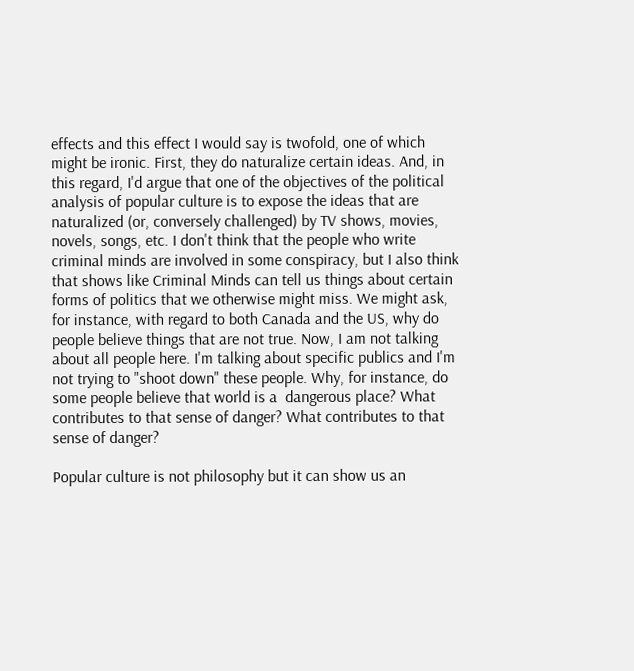effects and this effect I would say is twofold, one of which might be ironic. First, they do naturalize certain ideas. And, in this regard, I'd argue that one of the objectives of the political analysis of popular culture is to expose the ideas that are naturalized (or, conversely challenged) by TV shows, movies, novels, songs, etc. I don't think that the people who write criminal minds are involved in some conspiracy, but I also think that shows like Criminal Minds can tell us things about certain forms of politics that we otherwise might miss. We might ask, for instance, with regard to both Canada and the US, why do people believe things that are not true. Now, I am not talking about all people here. I'm talking about specific publics and I'm not trying to "shoot down" these people. Why, for instance, do some people believe that world is a  dangerous place? What contributes to that sense of danger? What contributes to that sense of danger?

Popular culture is not philosophy but it can show us an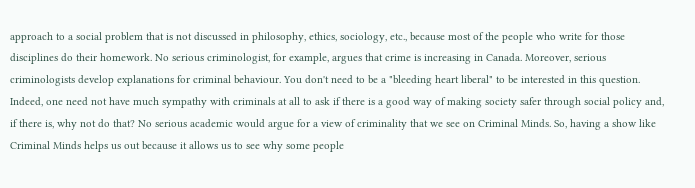approach to a social problem that is not discussed in philosophy, ethics, sociology, etc., because most of the people who write for those disciplines do their homework. No serious criminologist, for example, argues that crime is increasing in Canada. Moreover, serious criminologists develop explanations for criminal behaviour. You don't need to be a "bleeding heart liberal" to be interested in this question. Indeed, one need not have much sympathy with criminals at all to ask if there is a good way of making society safer through social policy and, if there is, why not do that? No serious academic would argue for a view of criminality that we see on Criminal Minds. So, having a show like Criminal Minds helps us out because it allows us to see why some people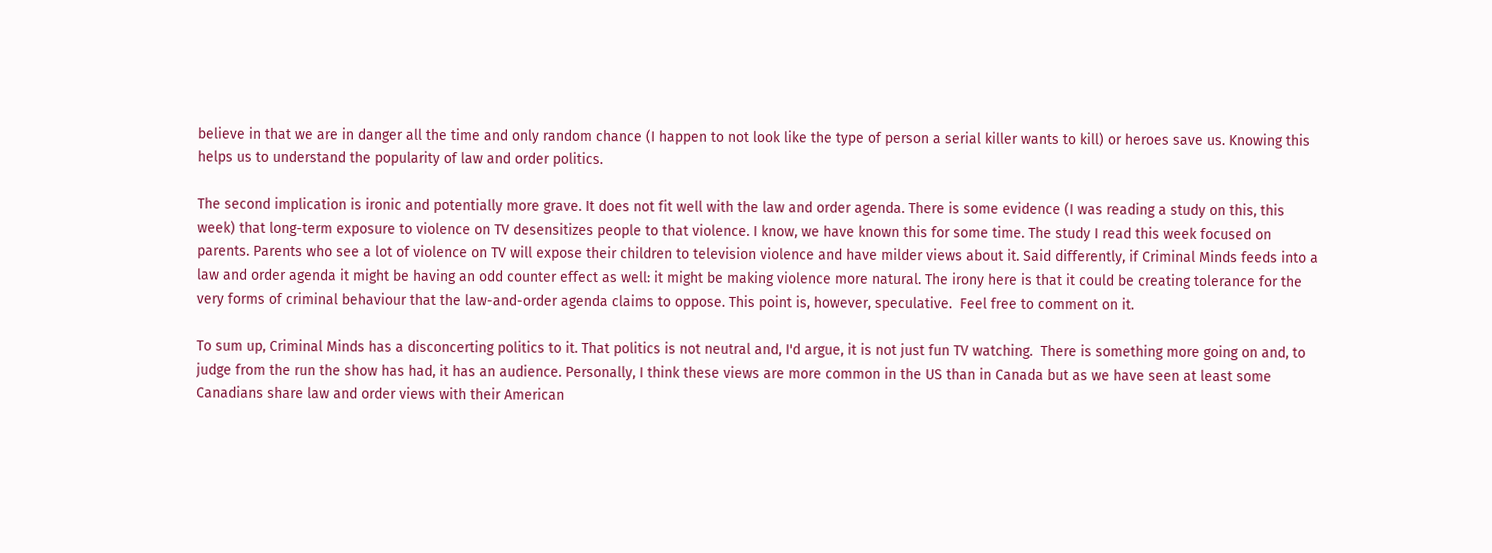believe in that we are in danger all the time and only random chance (I happen to not look like the type of person a serial killer wants to kill) or heroes save us. Knowing this helps us to understand the popularity of law and order politics.

The second implication is ironic and potentially more grave. It does not fit well with the law and order agenda. There is some evidence (I was reading a study on this, this week) that long-term exposure to violence on TV desensitizes people to that violence. I know, we have known this for some time. The study I read this week focused on parents. Parents who see a lot of violence on TV will expose their children to television violence and have milder views about it. Said differently, if Criminal Minds feeds into a law and order agenda it might be having an odd counter effect as well: it might be making violence more natural. The irony here is that it could be creating tolerance for the very forms of criminal behaviour that the law-and-order agenda claims to oppose. This point is, however, speculative.  Feel free to comment on it.

To sum up, Criminal Minds has a disconcerting politics to it. That politics is not neutral and, I'd argue, it is not just fun TV watching.  There is something more going on and, to judge from the run the show has had, it has an audience. Personally, I think these views are more common in the US than in Canada but as we have seen at least some Canadians share law and order views with their American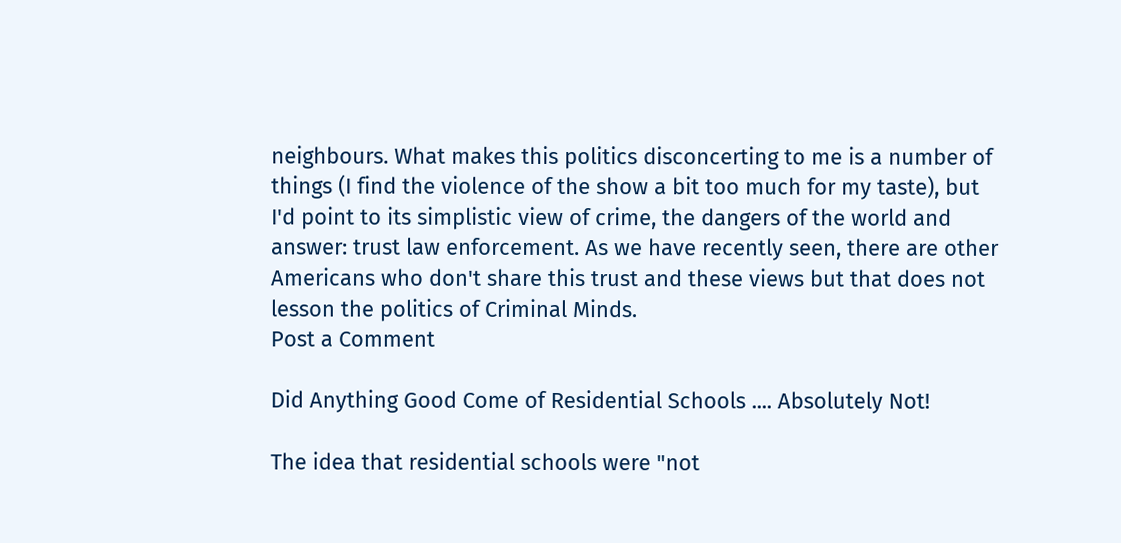neighbours. What makes this politics disconcerting to me is a number of things (I find the violence of the show a bit too much for my taste), but I'd point to its simplistic view of crime, the dangers of the world and answer: trust law enforcement. As we have recently seen, there are other Americans who don't share this trust and these views but that does not lesson the politics of Criminal Minds.
Post a Comment

Did Anything Good Come of Residential Schools .... Absolutely Not!

The idea that residential schools were "not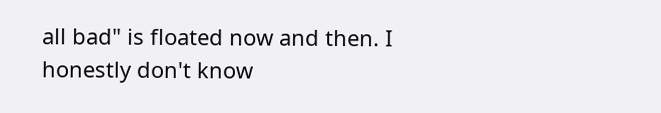all bad" is floated now and then. I honestly don't know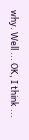why. Well ... OK, I think ...